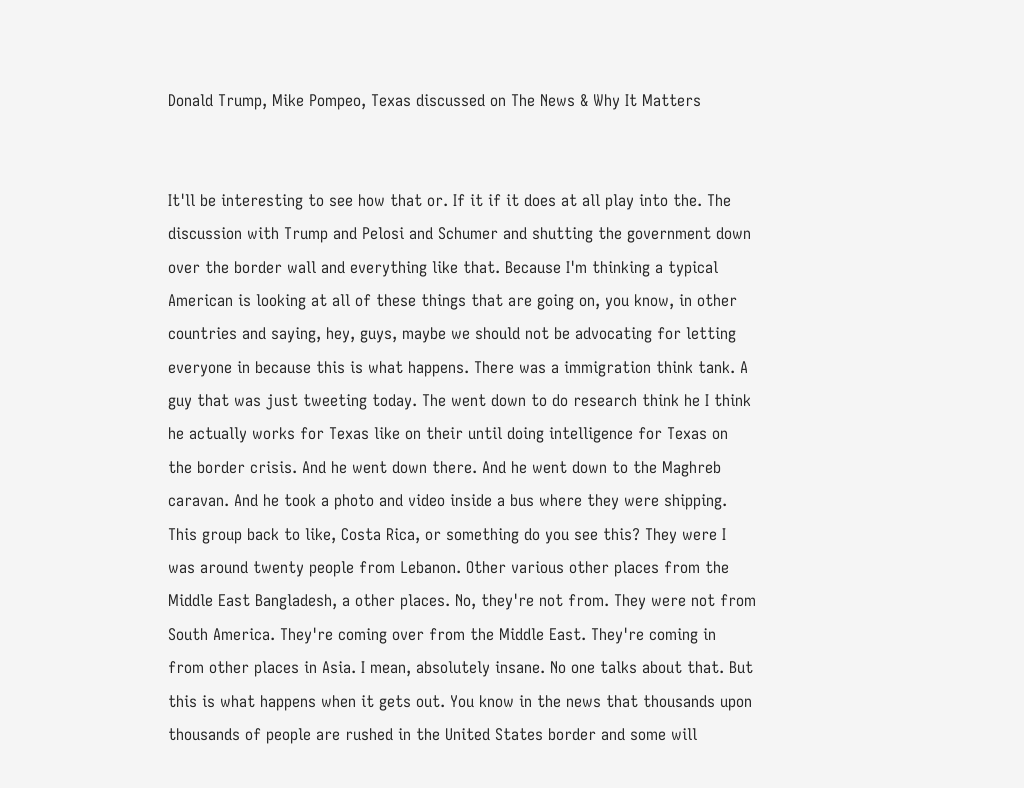Donald Trump, Mike Pompeo, Texas discussed on The News & Why It Matters


It'll be interesting to see how that or. If it if it does at all play into the. The discussion with Trump and Pelosi and Schumer and shutting the government down over the border wall and everything like that. Because I'm thinking a typical American is looking at all of these things that are going on, you know, in other countries and saying, hey, guys, maybe we should not be advocating for letting everyone in because this is what happens. There was a immigration think tank. A guy that was just tweeting today. The went down to do research think he I think he actually works for Texas like on their until doing intelligence for Texas on the border crisis. And he went down there. And he went down to the Maghreb caravan. And he took a photo and video inside a bus where they were shipping. This group back to like, Costa Rica, or something do you see this? They were I was around twenty people from Lebanon. Other various other places from the Middle East Bangladesh, a other places. No, they're not from. They were not from South America. They're coming over from the Middle East. They're coming in from other places in Asia. I mean, absolutely insane. No one talks about that. But this is what happens when it gets out. You know in the news that thousands upon thousands of people are rushed in the United States border and some will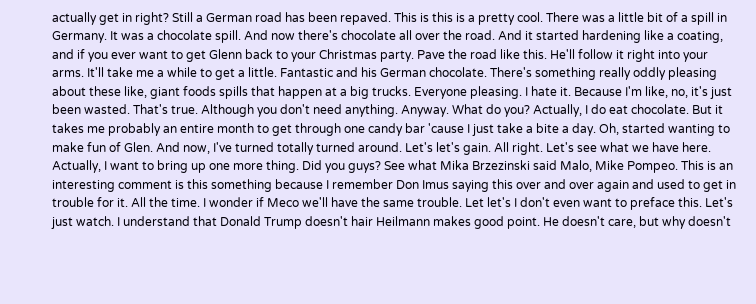actually get in right? Still a German road has been repaved. This is this is a pretty cool. There was a little bit of a spill in Germany. It was a chocolate spill. And now there's chocolate all over the road. And it started hardening like a coating, and if you ever want to get Glenn back to your Christmas party. Pave the road like this. He'll follow it right into your arms. It'll take me a while to get a little. Fantastic and his German chocolate. There's something really oddly pleasing about these like, giant foods spills that happen at a big trucks. Everyone pleasing. I hate it. Because I'm like, no, it's just been wasted. That's true. Although you don't need anything. Anyway. What do you? Actually, I do eat chocolate. But it takes me probably an entire month to get through one candy bar 'cause I just take a bite a day. Oh, started wanting to make fun of Glen. And now, I've turned totally turned around. Let's let's gain. All right. Let's see what we have here. Actually, I want to bring up one more thing. Did you guys? See what Mika Brzezinski said Malo, Mike Pompeo. This is an interesting comment is this something because I remember Don Imus saying this over and over again and used to get in trouble for it. All the time. I wonder if Meco we'll have the same trouble. Let let's I don't even want to preface this. Let's just watch. I understand that Donald Trump doesn't hair Heilmann makes good point. He doesn't care, but why doesn't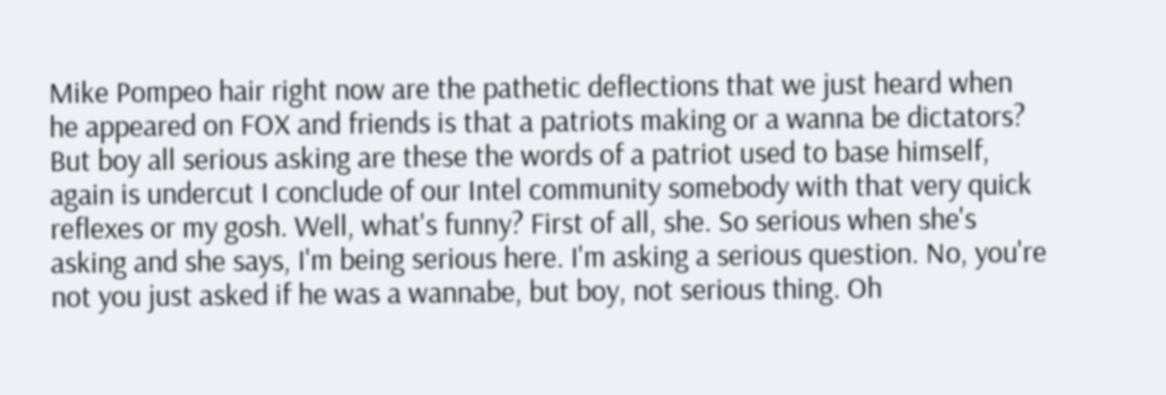Mike Pompeo hair right now are the pathetic deflections that we just heard when he appeared on FOX and friends is that a patriots making or a wanna be dictators? But boy all serious asking are these the words of a patriot used to base himself, again is undercut I conclude of our Intel community somebody with that very quick reflexes or my gosh. Well, what's funny? First of all, she. So serious when she's asking and she says, I'm being serious here. I'm asking a serious question. No, you're not you just asked if he was a wannabe, but boy, not serious thing. Oh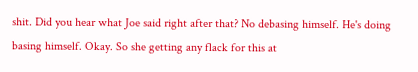shit. Did you hear what Joe said right after that? No debasing himself. He's doing basing himself. Okay. So she getting any flack for this at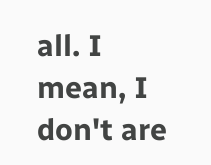all. I mean, I don't are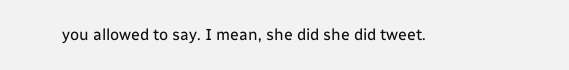you allowed to say. I mean, she did she did tweet.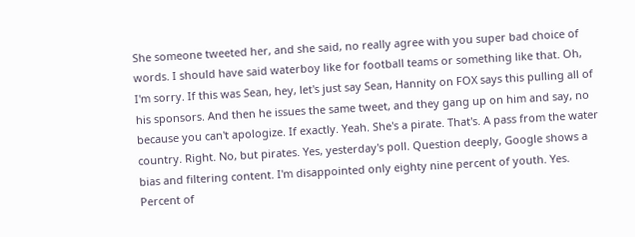She someone tweeted her, and she said, no really agree with you super bad choice of words. I should have said waterboy like for football teams or something like that. Oh, I'm sorry. If this was Sean, hey, let's just say Sean, Hannity on FOX says this pulling all of his sponsors. And then he issues the same tweet, and they gang up on him and say, no because you can't apologize. If exactly. Yeah. She's a pirate. That's. A pass from the water country. Right. No, but pirates. Yes, yesterday's poll. Question deeply, Google shows a bias and filtering content. I'm disappointed only eighty nine percent of youth. Yes. Percent of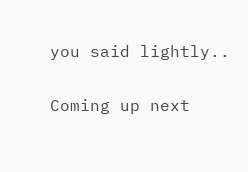you said lightly..

Coming up next